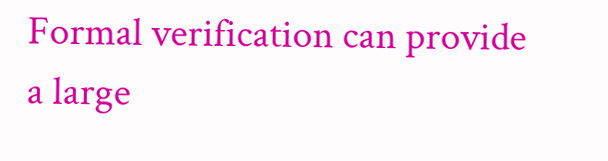Formal verification can provide a large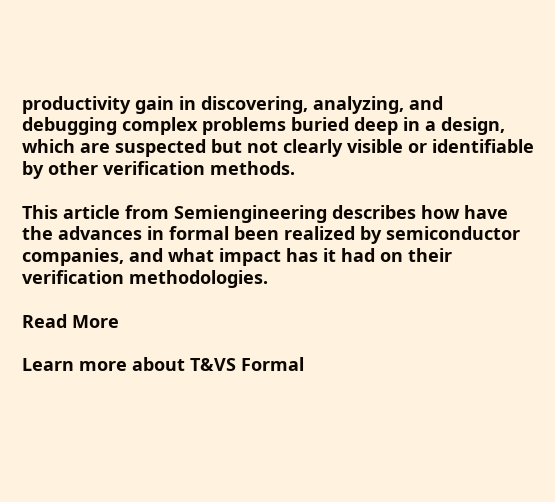productivity gain in discovering, analyzing, and debugging complex problems buried deep in a design, which are suspected but not clearly visible or identifiable by other verification methods.

This article from Semiengineering describes how have the advances in formal been realized by semiconductor companies, and what impact has it had on their verification methodologies.

Read More

Learn more about T&VS Formal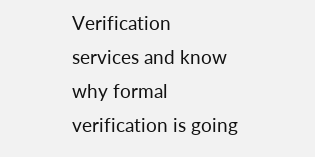Verification services and know why formal verification is going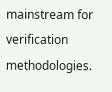mainstream for verification methodologies.